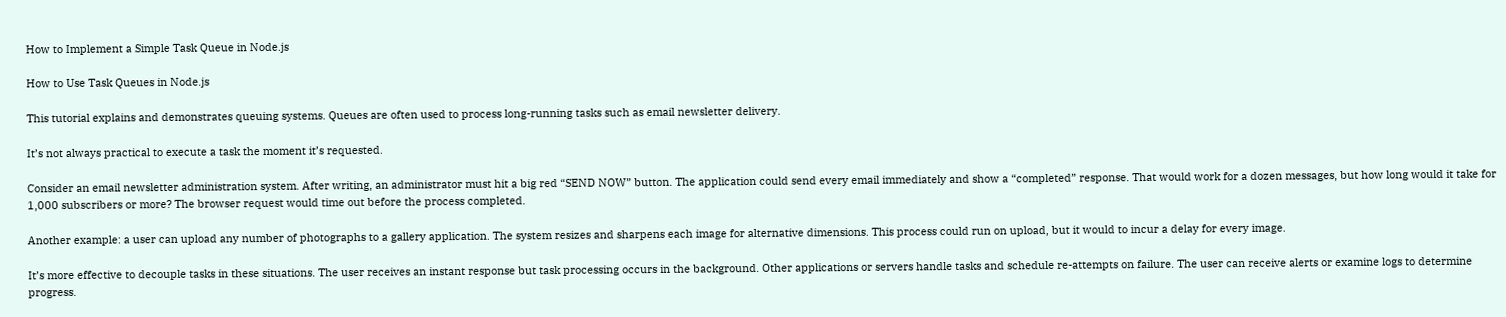How to Implement a Simple Task Queue in Node.js

How to Use Task Queues in Node.js

This tutorial explains and demonstrates queuing systems. Queues are often used to process long-running tasks such as email newsletter delivery.

It’s not always practical to execute a task the moment it’s requested.

Consider an email newsletter administration system. After writing, an administrator must hit a big red “SEND NOW” button. The application could send every email immediately and show a “completed” response. That would work for a dozen messages, but how long would it take for 1,000 subscribers or more? The browser request would time out before the process completed.

Another example: a user can upload any number of photographs to a gallery application. The system resizes and sharpens each image for alternative dimensions. This process could run on upload, but it would to incur a delay for every image.

It’s more effective to decouple tasks in these situations. The user receives an instant response but task processing occurs in the background. Other applications or servers handle tasks and schedule re-attempts on failure. The user can receive alerts or examine logs to determine progress.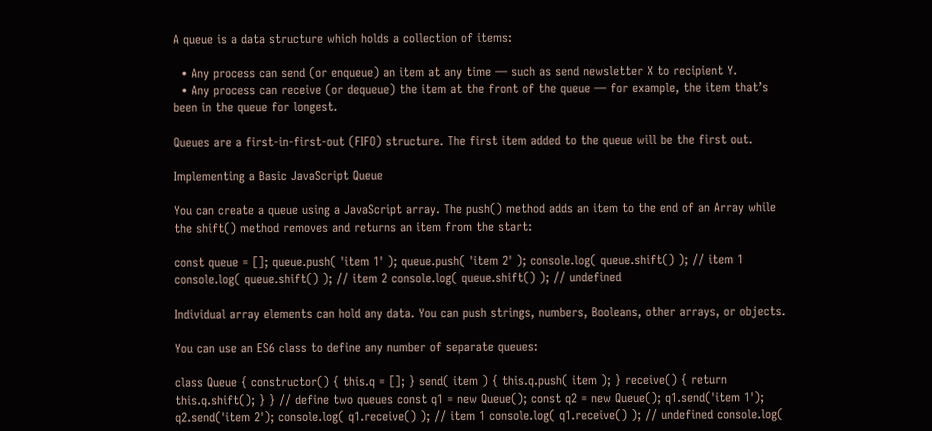A queue is a data structure which holds a collection of items:

  • Any process can send (or enqueue) an item at any time — such as send newsletter X to recipient Y.
  • Any process can receive (or dequeue) the item at the front of the queue — for example, the item that’s been in the queue for longest.

Queues are a first-in-first-out (FIFO) structure. The first item added to the queue will be the first out.

Implementing a Basic JavaScript Queue

You can create a queue using a JavaScript array. The push() method adds an item to the end of an Array while the shift() method removes and returns an item from the start:

const queue = []; queue.push( 'item 1' ); queue.push( 'item 2' ); console.log( queue.shift() ); // item 1 console.log( queue.shift() ); // item 2 console.log( queue.shift() ); // undefined

Individual array elements can hold any data. You can push strings, numbers, Booleans, other arrays, or objects.

You can use an ES6 class to define any number of separate queues:

class Queue { constructor() { this.q = []; } send( item ) { this.q.push( item ); } receive() { return this.q.shift(); } } // define two queues const q1 = new Queue(); const q2 = new Queue(); q1.send('item 1'); q2.send('item 2'); console.log( q1.receive() ); // item 1 console.log( q1.receive() ); // undefined console.log(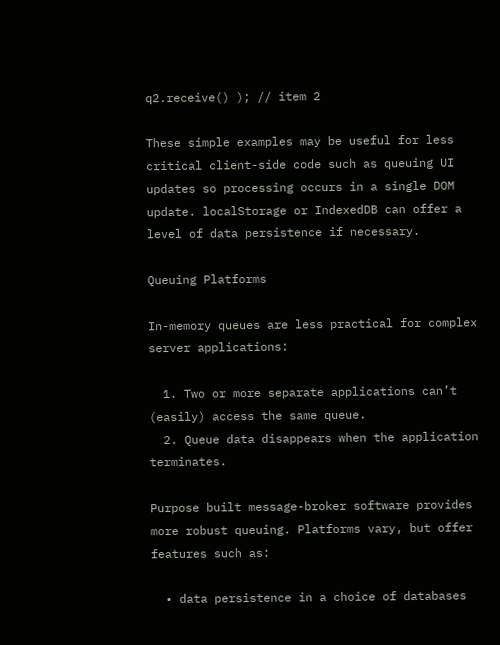q2.receive() ); // item 2

These simple examples may be useful for less critical client-side code such as queuing UI updates so processing occurs in a single DOM update. localStorage or IndexedDB can offer a level of data persistence if necessary.

Queuing Platforms

In-memory queues are less practical for complex server applications:

  1. Two or more separate applications can’t (easily) access the same queue.
  2. Queue data disappears when the application terminates.

Purpose built message-broker software provides more robust queuing. Platforms vary, but offer features such as:

  • data persistence in a choice of databases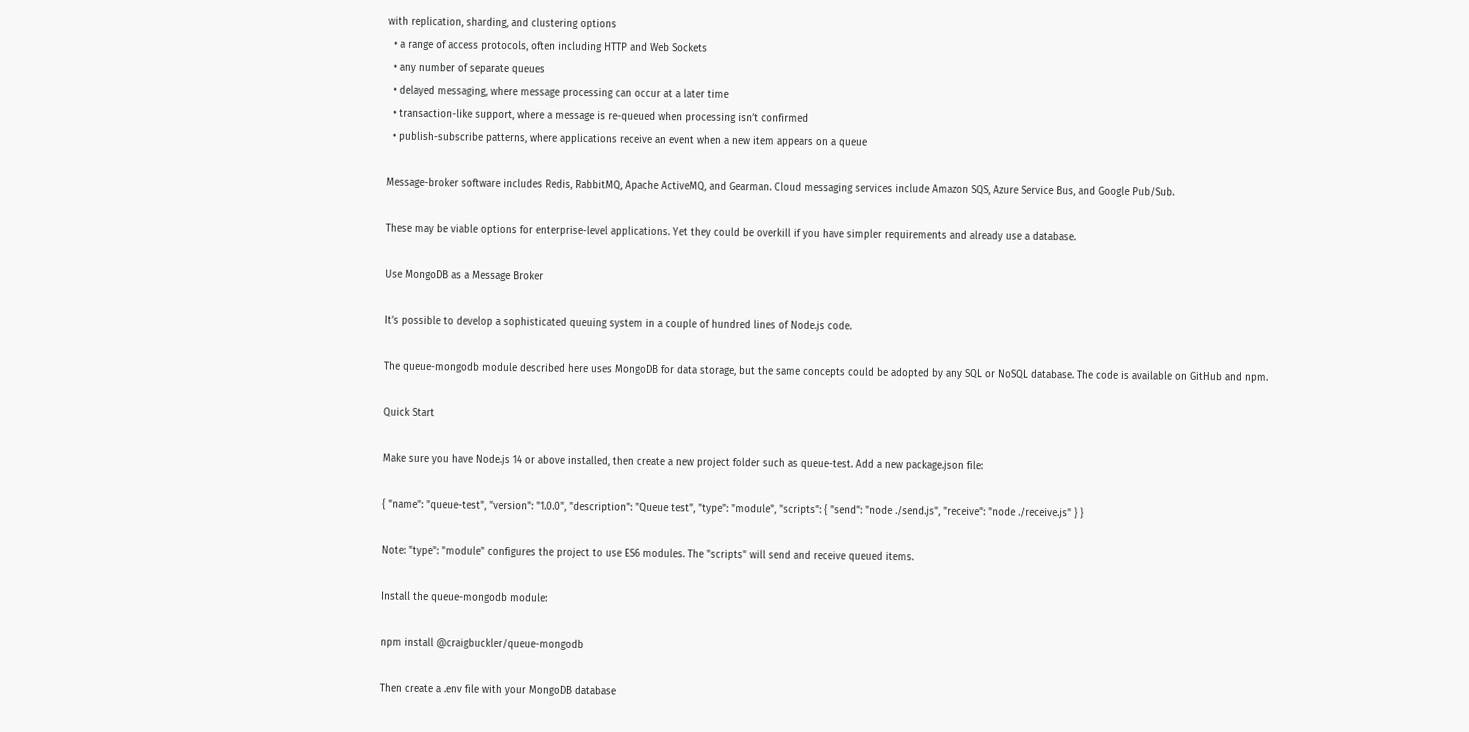with replication, sharding, and clustering options
  • a range of access protocols, often including HTTP and Web Sockets
  • any number of separate queues
  • delayed messaging, where message processing can occur at a later time
  • transaction-like support, where a message is re-queued when processing isn’t confirmed
  • publish-subscribe patterns, where applications receive an event when a new item appears on a queue

Message-broker software includes Redis, RabbitMQ, Apache ActiveMQ, and Gearman. Cloud messaging services include Amazon SQS, Azure Service Bus, and Google Pub/Sub.

These may be viable options for enterprise-level applications. Yet they could be overkill if you have simpler requirements and already use a database.

Use MongoDB as a Message Broker

It’s possible to develop a sophisticated queuing system in a couple of hundred lines of Node.js code.

The queue-mongodb module described here uses MongoDB for data storage, but the same concepts could be adopted by any SQL or NoSQL database. The code is available on GitHub and npm.

Quick Start

Make sure you have Node.js 14 or above installed, then create a new project folder such as queue-test. Add a new package.json file:

{ "name": "queue-test", "version": "1.0.0", "description": "Queue test", "type": "module", "scripts": { "send": "node ./send.js", "receive": "node ./receive.js" } }

Note: "type": "module" configures the project to use ES6 modules. The "scripts" will send and receive queued items.

Install the queue-mongodb module:

npm install @craigbuckler/queue-mongodb

Then create a .env file with your MongoDB database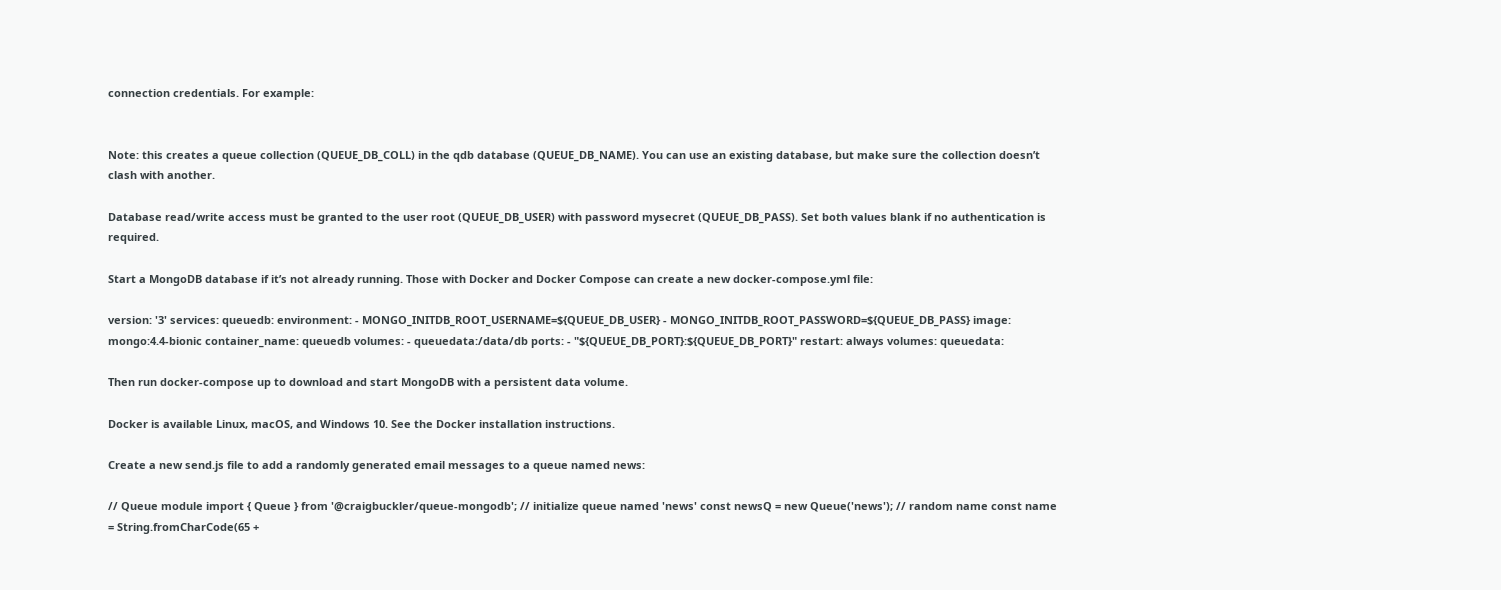connection credentials. For example:


Note: this creates a queue collection (QUEUE_DB_COLL) in the qdb database (QUEUE_DB_NAME). You can use an existing database, but make sure the collection doesn’t clash with another.

Database read/write access must be granted to the user root (QUEUE_DB_USER) with password mysecret (QUEUE_DB_PASS). Set both values blank if no authentication is required.

Start a MongoDB database if it’s not already running. Those with Docker and Docker Compose can create a new docker-compose.yml file:

version: '3' services: queuedb: environment: - MONGO_INITDB_ROOT_USERNAME=${QUEUE_DB_USER} - MONGO_INITDB_ROOT_PASSWORD=${QUEUE_DB_PASS} image: mongo:4.4-bionic container_name: queuedb volumes: - queuedata:/data/db ports: - "${QUEUE_DB_PORT}:${QUEUE_DB_PORT}" restart: always volumes: queuedata:

Then run docker-compose up to download and start MongoDB with a persistent data volume.

Docker is available Linux, macOS, and Windows 10. See the Docker installation instructions.

Create a new send.js file to add a randomly generated email messages to a queue named news:

// Queue module import { Queue } from '@craigbuckler/queue-mongodb'; // initialize queue named 'news' const newsQ = new Queue('news'); // random name const name = String.fromCharCode(65 +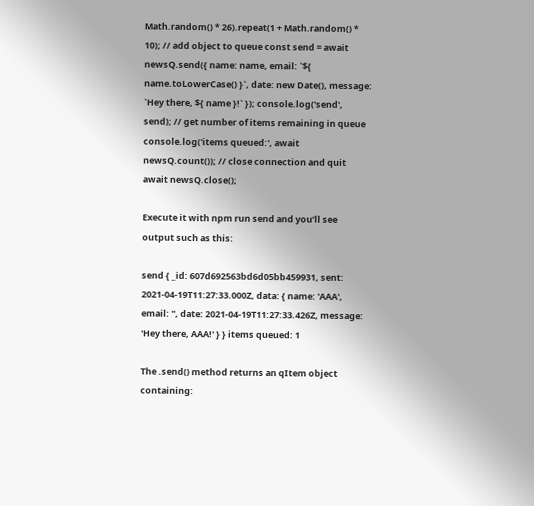Math.random() * 26).repeat(1 + Math.random() * 10); // add object to queue const send = await newsQ.send({ name: name, email: `${ name.toLowerCase() }`, date: new Date(), message: `Hey there, ${ name }!` }); console.log('send', send); // get number of items remaining in queue console.log('items queued:', await newsQ.count()); // close connection and quit await newsQ.close();

Execute it with npm run send and you’ll see output such as this:

send { _id: 607d692563bd6d05bb459931, sent: 2021-04-19T11:27:33.000Z, data: { name: 'AAA', email: '', date: 2021-04-19T11:27:33.426Z, message: 'Hey there, AAA!' } } items queued: 1

The .send() method returns an qItem object containing: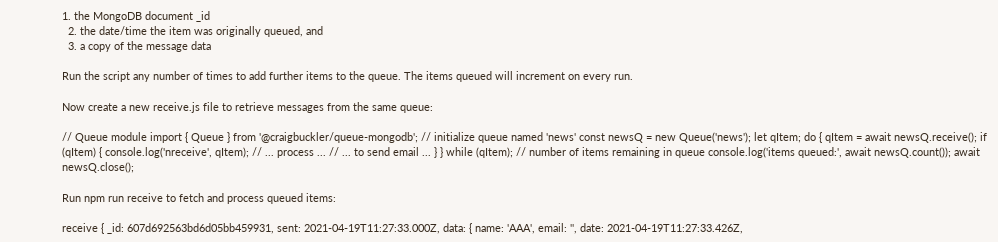1. the MongoDB document _id
  2. the date/time the item was originally queued, and
  3. a copy of the message data

Run the script any number of times to add further items to the queue. The items queued will increment on every run.

Now create a new receive.js file to retrieve messages from the same queue:

// Queue module import { Queue } from '@craigbuckler/queue-mongodb'; // initialize queue named 'news' const newsQ = new Queue('news'); let qItem; do { qItem = await newsQ.receive(); if (qItem) { console.log('nreceive', qItem); // ... process ... // ... to send email ... } } while (qItem); // number of items remaining in queue console.log('items queued:', await newsQ.count()); await newsQ.close();

Run npm run receive to fetch and process queued items:

receive { _id: 607d692563bd6d05bb459931, sent: 2021-04-19T11:27:33.000Z, data: { name: 'AAA', email: '', date: 2021-04-19T11:27:33.426Z,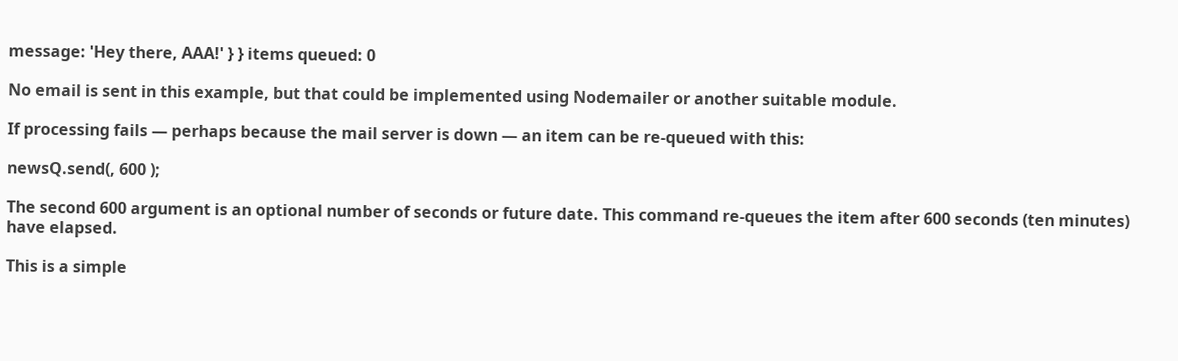message: 'Hey there, AAA!' } } items queued: 0

No email is sent in this example, but that could be implemented using Nodemailer or another suitable module.

If processing fails — perhaps because the mail server is down — an item can be re-queued with this:

newsQ.send(, 600 );

The second 600 argument is an optional number of seconds or future date. This command re-queues the item after 600 seconds (ten minutes) have elapsed.

This is a simple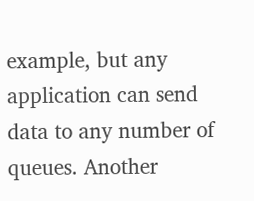example, but any application can send data to any number of queues. Another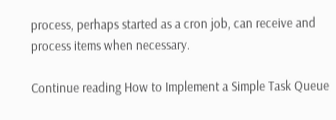process, perhaps started as a cron job, can receive and process items when necessary.

Continue reading How to Implement a Simple Task Queue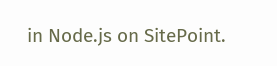in Node.js on SitePoint.